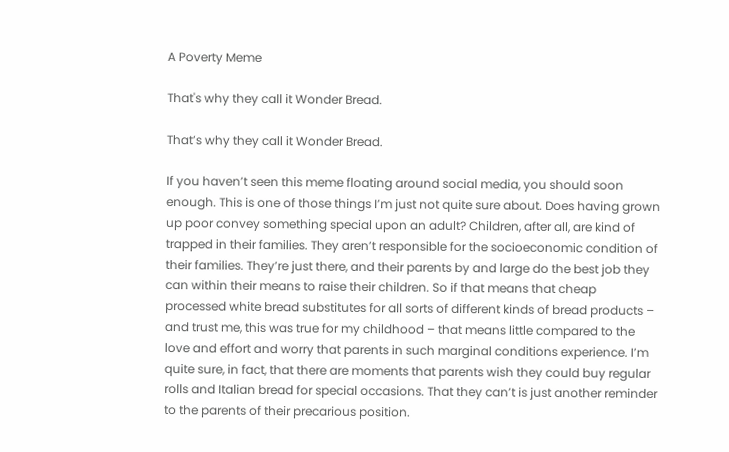A Poverty Meme

That's why they call it Wonder Bread.

That’s why they call it Wonder Bread.

If you haven’t seen this meme floating around social media, you should soon enough. This is one of those things I’m just not quite sure about. Does having grown up poor convey something special upon an adult? Children, after all, are kind of trapped in their families. They aren’t responsible for the socioeconomic condition of their families. They’re just there, and their parents by and large do the best job they can within their means to raise their children. So if that means that cheap processed white bread substitutes for all sorts of different kinds of bread products – and trust me, this was true for my childhood – that means little compared to the love and effort and worry that parents in such marginal conditions experience. I’m quite sure, in fact, that there are moments that parents wish they could buy regular rolls and Italian bread for special occasions. That they can’t is just another reminder to the parents of their precarious position.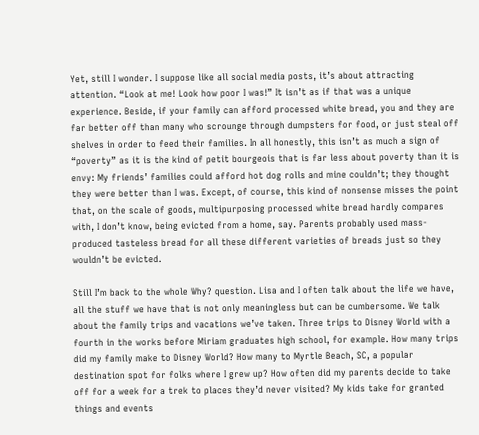Yet, still I wonder. I suppose like all social media posts, it’s about attracting attention. “Look at me! Look how poor I was!” It isn’t as if that was a unique experience. Beside, if your family can afford processed white bread, you and they are far better off than many who scrounge through dumpsters for food, or just steal off shelves in order to feed their families. In all honestly, this isn’t as much a sign of “poverty” as it is the kind of petit bourgeois that is far less about poverty than it is envy: My friends’ families could afford hot dog rolls and mine couldn’t; they thought they were better than I was. Except, of course, this kind of nonsense misses the point that, on the scale of goods, multipurposing processed white bread hardly compares with, I don’t know, being evicted from a home, say. Parents probably used mass-produced tasteless bread for all these different varieties of breads just so they wouldn’t be evicted.

Still I’m back to the whole Why? question. Lisa and I often talk about the life we have, all the stuff we have that is not only meaningless but can be cumbersome. We talk about the family trips and vacations we’ve taken. Three trips to Disney World with a fourth in the works before Miriam graduates high school, for example. How many trips did my family make to Disney World? How many to Myrtle Beach, SC, a popular destination spot for folks where I grew up? How often did my parents decide to take off for a week for a trek to places they’d never visited? My kids take for granted things and events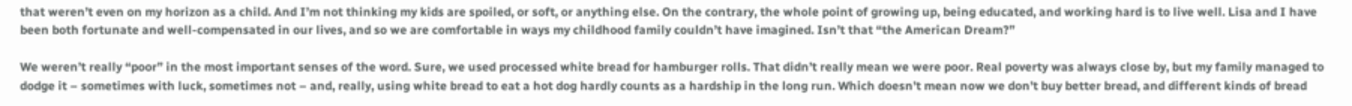that weren’t even on my horizon as a child. And I’m not thinking my kids are spoiled, or soft, or anything else. On the contrary, the whole point of growing up, being educated, and working hard is to live well. Lisa and I have been both fortunate and well-compensated in our lives, and so we are comfortable in ways my childhood family couldn’t have imagined. Isn’t that “the American Dream?”

We weren’t really “poor” in the most important senses of the word. Sure, we used processed white bread for hamburger rolls. That didn’t really mean we were poor. Real poverty was always close by, but my family managed to dodge it – sometimes with luck, sometimes not – and, really, using white bread to eat a hot dog hardly counts as a hardship in the long run. Which doesn’t mean now we don’t buy better bread, and different kinds of bread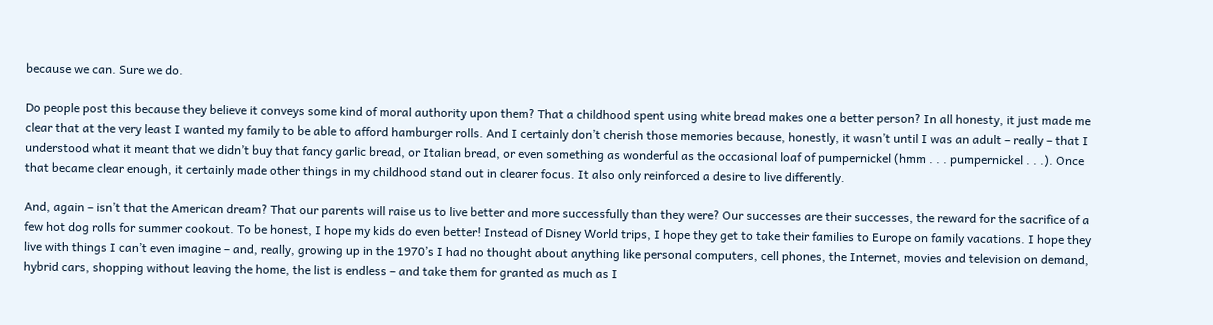because we can. Sure we do.

Do people post this because they believe it conveys some kind of moral authority upon them? That a childhood spent using white bread makes one a better person? In all honesty, it just made me clear that at the very least I wanted my family to be able to afford hamburger rolls. And I certainly don’t cherish those memories because, honestly, it wasn’t until I was an adult – really – that I understood what it meant that we didn’t buy that fancy garlic bread, or Italian bread, or even something as wonderful as the occasional loaf of pumpernickel (hmm . . . pumpernickel . . .). Once that became clear enough, it certainly made other things in my childhood stand out in clearer focus. It also only reinforced a desire to live differently.

And, again – isn’t that the American dream? That our parents will raise us to live better and more successfully than they were? Our successes are their successes, the reward for the sacrifice of a few hot dog rolls for summer cookout. To be honest, I hope my kids do even better! Instead of Disney World trips, I hope they get to take their families to Europe on family vacations. I hope they live with things I can’t even imagine – and, really, growing up in the 1970’s I had no thought about anything like personal computers, cell phones, the Internet, movies and television on demand, hybrid cars, shopping without leaving the home, the list is endless – and take them for granted as much as I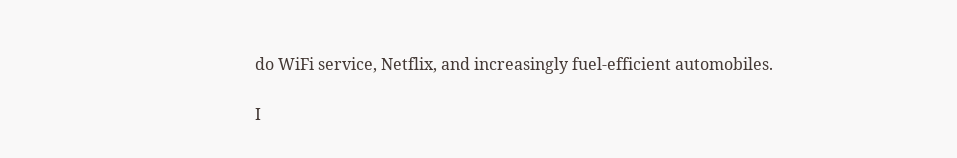do WiFi service, Netflix, and increasingly fuel-efficient automobiles.

I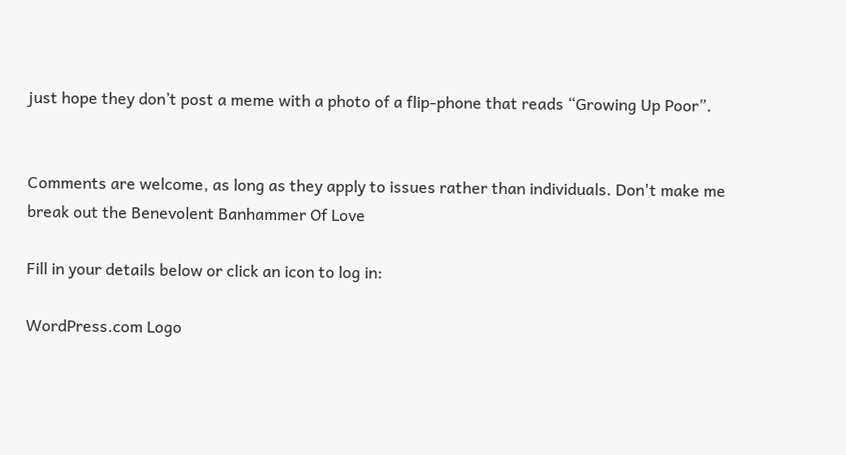just hope they don’t post a meme with a photo of a flip-phone that reads “Growing Up Poor”.


Comments are welcome, as long as they apply to issues rather than individuals. Don't make me break out the Benevolent Banhammer Of Love

Fill in your details below or click an icon to log in:

WordPress.com Logo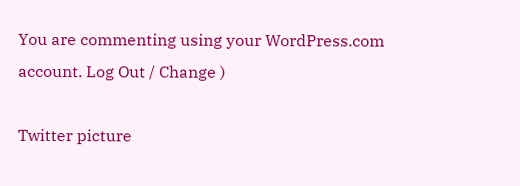You are commenting using your WordPress.com account. Log Out / Change )

Twitter picture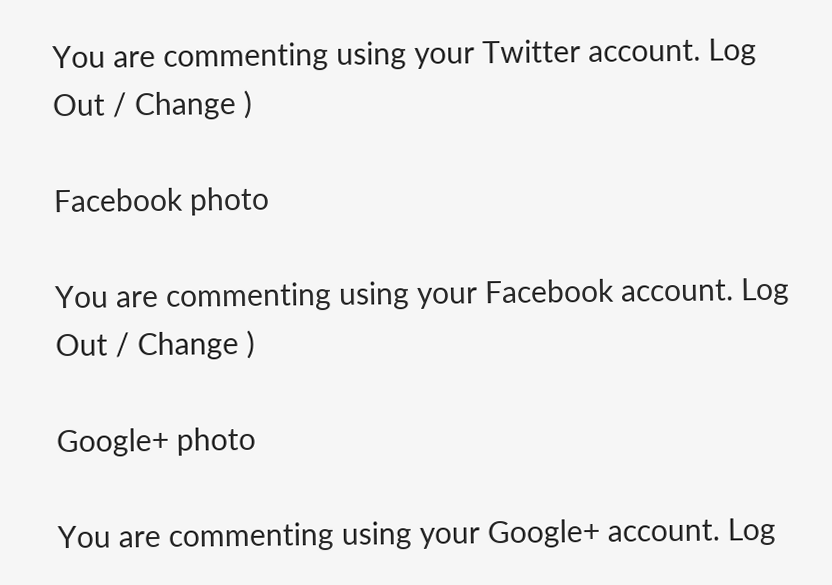You are commenting using your Twitter account. Log Out / Change )

Facebook photo

You are commenting using your Facebook account. Log Out / Change )

Google+ photo

You are commenting using your Google+ account. Log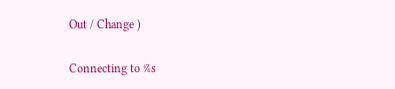Out / Change )

Connecting to %s